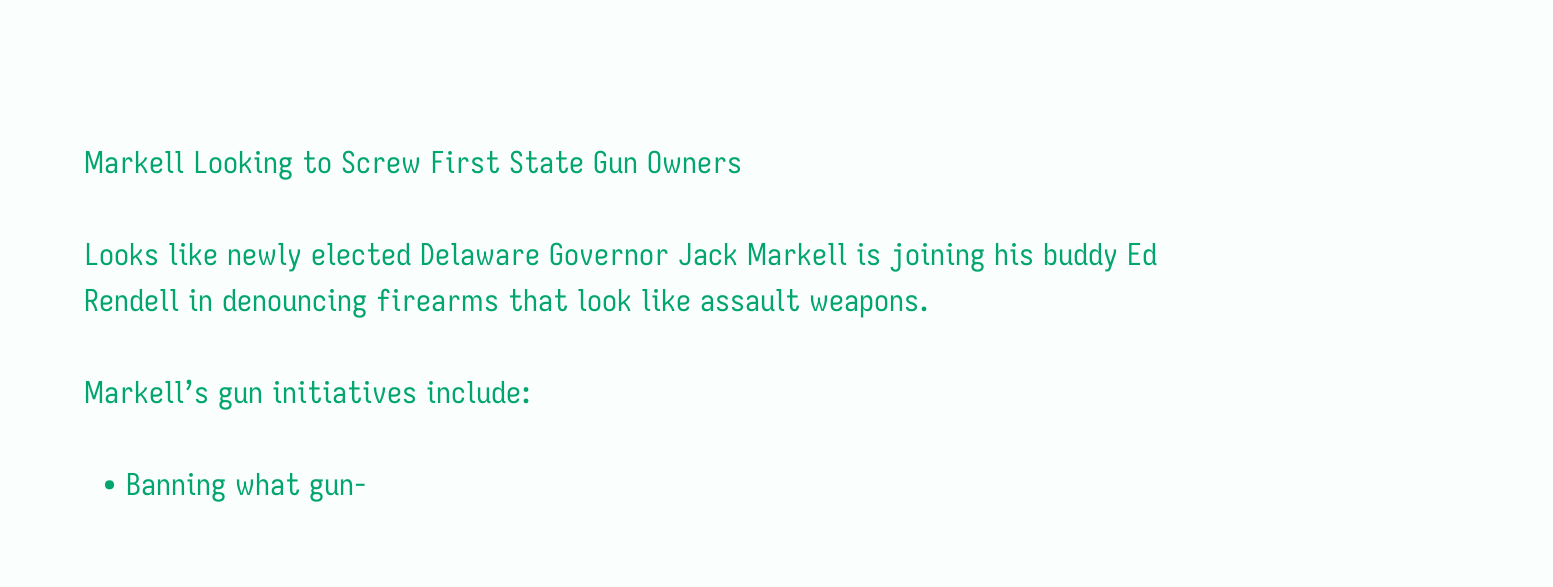Markell Looking to Screw First State Gun Owners

Looks like newly elected Delaware Governor Jack Markell is joining his buddy Ed Rendell in denouncing firearms that look like assault weapons.

Markell’s gun initiatives include:

  • Banning what gun-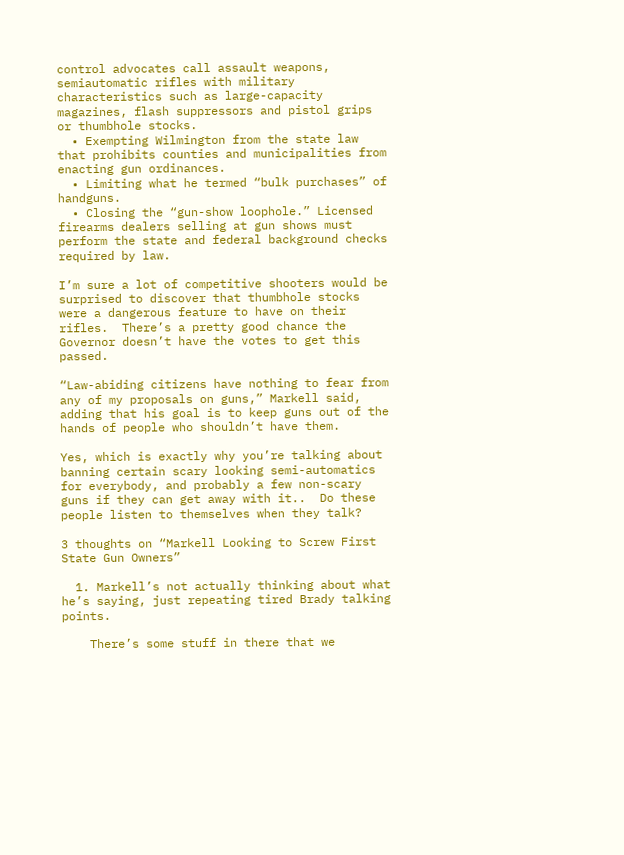control advocates call assault weapons, semiautomatic rifles with military characteristics such as large-capacity magazines, flash suppressors and pistol grips or thumbhole stocks.
  • Exempting Wilmington from the state law that prohibits counties and municipalities from enacting gun ordinances.
  • Limiting what he termed “bulk purchases” of handguns.
  • Closing the “gun-show loophole.” Licensed firearms dealers selling at gun shows must perform the state and federal background checks required by law.

I’m sure a lot of competitive shooters would be surprised to discover that thumbhole stocks were a dangerous feature to have on their rifles.  There’s a pretty good chance the Governor doesn’t have the votes to get this passed.

“Law-abiding citizens have nothing to fear from any of my proposals on guns,” Markell said, adding that his goal is to keep guns out of the hands of people who shouldn’t have them.

Yes, which is exactly why you’re talking about banning certain scary looking semi-automatics for everybody, and probably a few non-scary guns if they can get away with it..  Do these people listen to themselves when they talk?

3 thoughts on “Markell Looking to Screw First State Gun Owners”

  1. Markell’s not actually thinking about what he’s saying, just repeating tired Brady talking points.

    There’s some stuff in there that we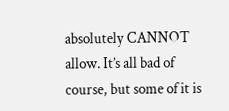absolutely CANNOT allow. It’s all bad of course, but some of it is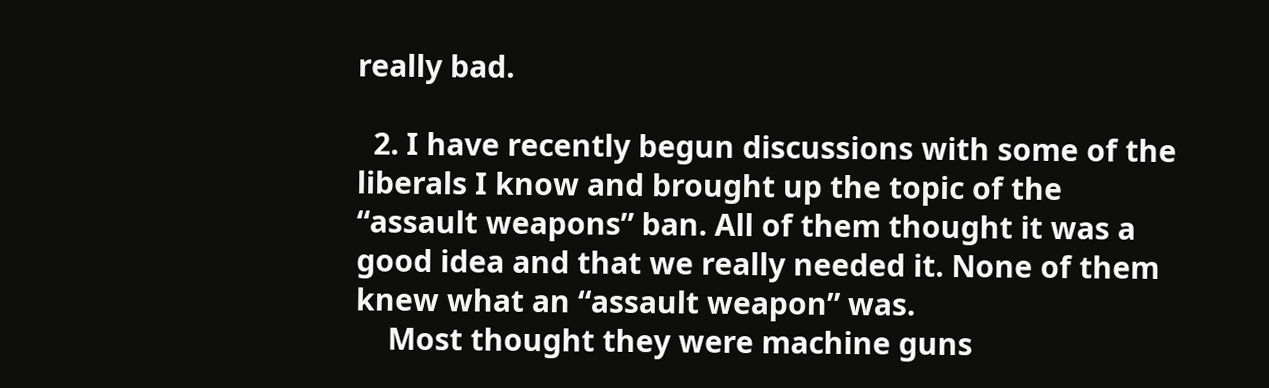really bad.

  2. I have recently begun discussions with some of the liberals I know and brought up the topic of the “assault weapons” ban. All of them thought it was a good idea and that we really needed it. None of them knew what an “assault weapon” was.
    Most thought they were machine guns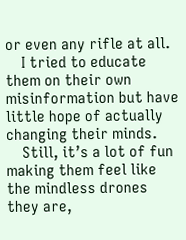or even any rifle at all.
    I tried to educate them on their own misinformation but have little hope of actually changing their minds.
    Still, it’s a lot of fun making them feel like the mindless drones they are,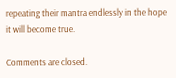repeating their mantra endlessly in the hope it will become true.

Comments are closed.